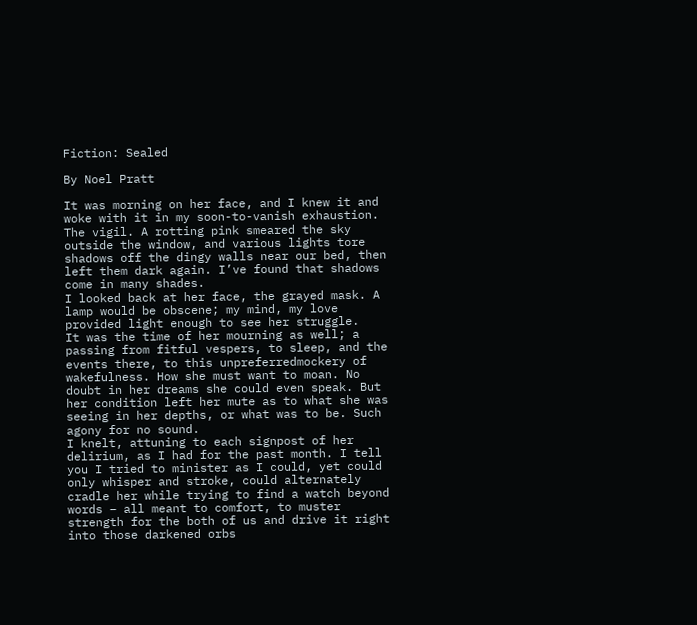Fiction: Sealed

By Noel Pratt

It was morning on her face, and I knew it and woke with it in my soon-to-vanish exhaustion. The vigil. A rotting pink smeared the sky outside the window, and various lights tore shadows off the dingy walls near our bed, then left them dark again. I’ve found that shadows come in many shades.
I looked back at her face, the grayed mask. A lamp would be obscene; my mind, my love provided light enough to see her struggle.
It was the time of her mourning as well; a passing from fitful vespers, to sleep, and the events there, to this unpreferredmockery of wakefulness. How she must want to moan. No doubt in her dreams she could even speak. But her condition left her mute as to what she was seeing in her depths, or what was to be. Such agony for no sound.
I knelt, attuning to each signpost of her delirium, as I had for the past month. I tell you I tried to minister as I could, yet could only whisper and stroke, could alternately cradle her while trying to find a watch beyond words – all meant to comfort, to muster strength for the both of us and drive it right into those darkened orbs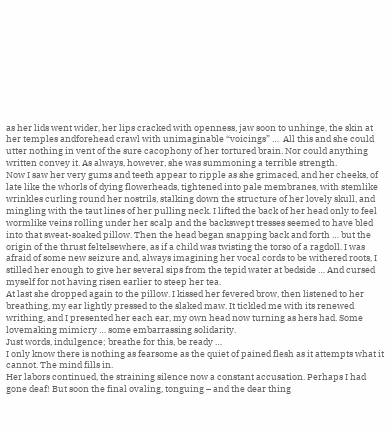as her lids went wider, her lips cracked with openness, jaw soon to unhinge, the skin at her temples andforehead crawl with unimaginable “voicings” …  All this and she could utter nothing in vent of the sure cacophony of her tortured brain. Nor could anything written convey it. As always, however, she was summoning a terrible strength.
Now I saw her very gums and teeth appear to ripple as she grimaced, and her cheeks, of late like the whorls of dying flowerheads, tightened into pale membranes, with stemlike wrinkles curling round her nostrils, stalking down the structure of her lovely skull, and mingling with the taut lines of her pulling neck. I lifted the back of her head only to feel wormlike veins rolling under her scalp and the backswept tresses seemed to have bled into that sweat-soaked pillow. Then the head began snapping back and forth … but the origin of the thrust feltelsewhere, as if a child was twisting the torso of a ragdoll. I was afraid of some new seizure and, always imagining her vocal cords to be withered roots, I stilled her enough to give her several sips from the tepid water at bedside … And cursed myself for not having risen earlier to steep her tea.
At last she dropped again to the pillow. I kissed her fevered brow, then listened to her breathing, my ear lightly pressed to the slaked maw. It tickled me with its renewed writhing, and I presented her each ear, my own head now turning as hers had. Some lovemaking mimicry … some embarrassing solidarity.
Just words, indulgence; breathe for this, be ready …
I only know there is nothing as fearsome as the quiet of pained flesh as it attempts what it cannot. The mind fills in.
Her labors continued, the straining silence now a constant accusation. Perhaps I had gone deaf! But soon the final ovaling, tonguing – and the dear thing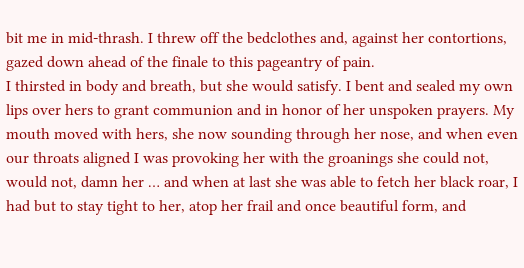bit me in mid-thrash. I threw off the bedclothes and, against her contortions, gazed down ahead of the finale to this pageantry of pain.
I thirsted in body and breath, but she would satisfy. I bent and sealed my own lips over hers to grant communion and in honor of her unspoken prayers. My mouth moved with hers, she now sounding through her nose, and when even our throats aligned I was provoking her with the groanings she could not, would not, damn her … and when at last she was able to fetch her black roar, I had but to stay tight to her, atop her frail and once beautiful form, and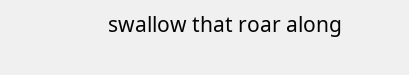swallow that roar along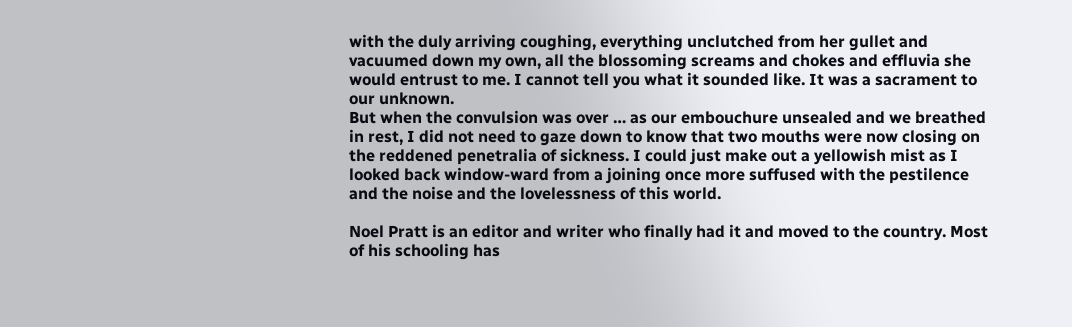with the duly arriving coughing, everything unclutched from her gullet and vacuumed down my own, all the blossoming screams and chokes and effluvia she would entrust to me. I cannot tell you what it sounded like. It was a sacrament to our unknown.
But when the convulsion was over … as our embouchure unsealed and we breathed in rest, I did not need to gaze down to know that two mouths were now closing on the reddened penetralia of sickness. I could just make out a yellowish mist as I looked back window-ward from a joining once more suffused with the pestilence and the noise and the lovelessness of this world.

Noel Pratt is an editor and writer who finally had it and moved to the country. Most of his schooling has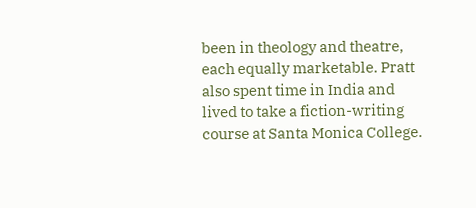been in theology and theatre, each equally marketable. Pratt also spent time in India and lived to take a fiction-writing course at Santa Monica College.